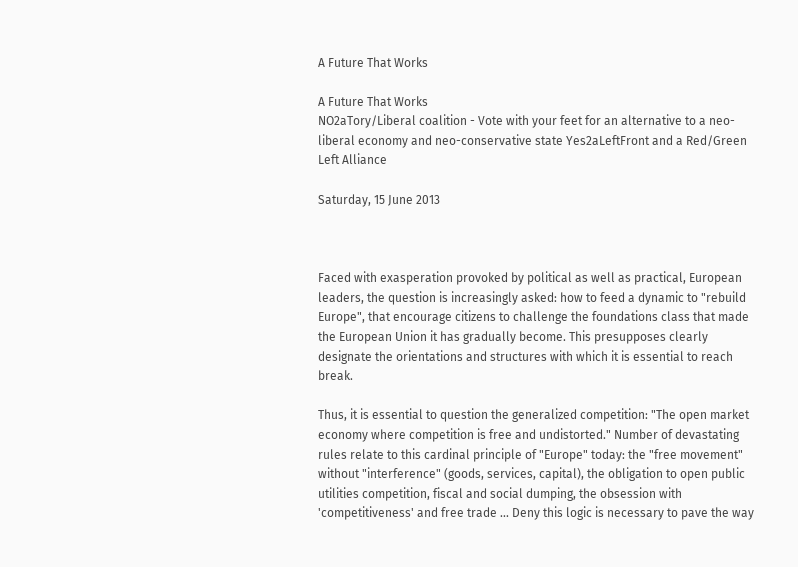A Future That Works

A Future That Works
NO2aTory/Liberal coalition - Vote with your feet for an alternative to a neo-liberal economy and neo-conservative state Yes2aLeftFront and a Red/Green Left Alliance

Saturday, 15 June 2013



Faced with exasperation provoked by political as well as practical, European leaders, the question is increasingly asked: how to feed a dynamic to "rebuild Europe", that encourage citizens to challenge the foundations class that made the European Union it has gradually become. This presupposes clearly designate the orientations and structures with which it is essential to reach break.

Thus, it is essential to question the generalized competition: "The open market economy where competition is free and undistorted." Number of devastating rules relate to this cardinal principle of "Europe" today: the "free movement" without "interference" (goods, services, capital), the obligation to open public utilities competition, fiscal and social dumping, the obsession with 'competitiveness' and free trade ... Deny this logic is necessary to pave the way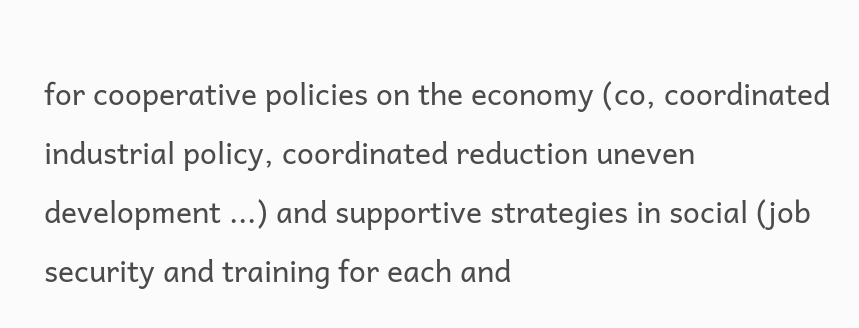for cooperative policies on the economy (co, coordinated industrial policy, coordinated reduction uneven development ...) and supportive strategies in social (job security and training for each and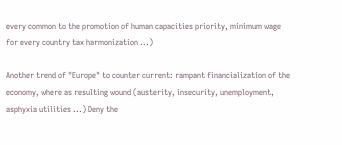every common to the promotion of human capacities priority, minimum wage for every country tax harmonization ...)

Another trend of "Europe" to counter current: rampant financialization of the economy, where as resulting wound (austerity, insecurity, unemployment, asphyxia utilities ...) Deny the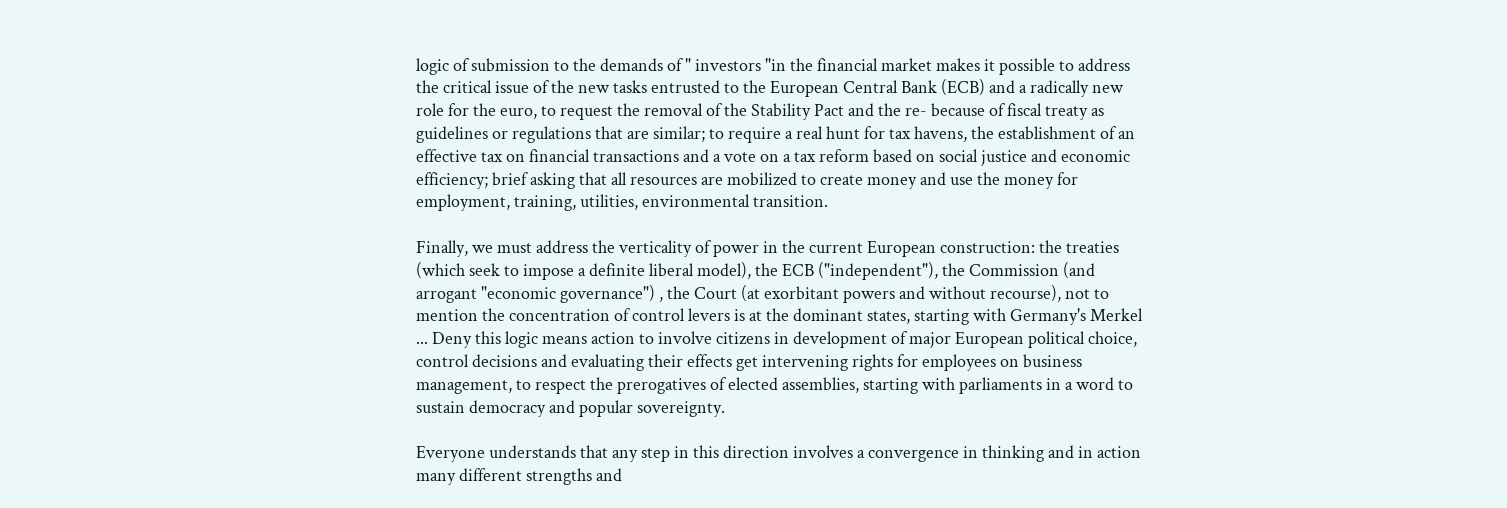logic of submission to the demands of " investors "in the financial market makes it possible to address the critical issue of the new tasks entrusted to the European Central Bank (ECB) and a radically new role for the euro, to request the removal of the Stability Pact and the re- because of fiscal treaty as guidelines or regulations that are similar; to require a real hunt for tax havens, the establishment of an effective tax on financial transactions and a vote on a tax reform based on social justice and economic efficiency; brief asking that all resources are mobilized to create money and use the money for employment, training, utilities, environmental transition.

Finally, we must address the verticality of power in the current European construction: the treaties (which seek to impose a definite liberal model), the ECB ("independent"), the Commission (and arrogant "economic governance") , the Court (at exorbitant powers and without recourse), not to mention the concentration of control levers is at the dominant states, starting with Germany's Merkel ... Deny this logic means action to involve citizens in development of major European political choice, control decisions and evaluating their effects get intervening rights for employees on business management, to respect the prerogatives of elected assemblies, starting with parliaments in a word to sustain democracy and popular sovereignty.

Everyone understands that any step in this direction involves a convergence in thinking and in action many different strengths and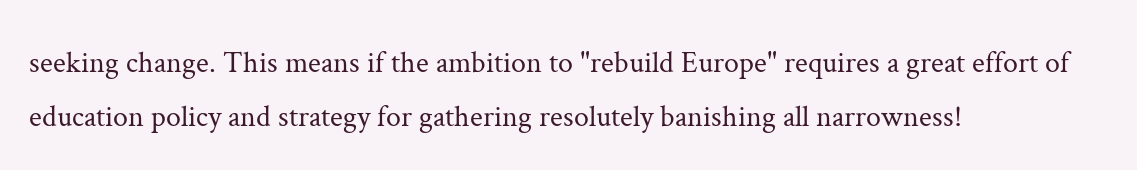seeking change. This means if the ambition to "rebuild Europe" requires a great effort of education policy and strategy for gathering resolutely banishing all narrowness!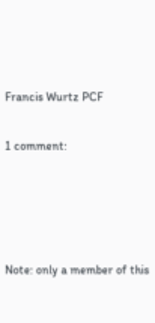Francis Wurtz PCF

1 comment:




Note: only a member of this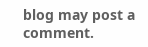blog may post a comment.